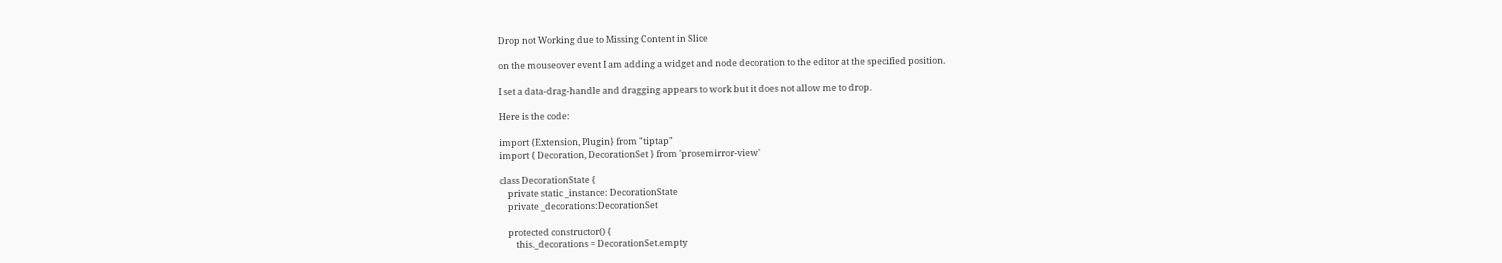Drop not Working due to Missing Content in Slice

on the mouseover event I am adding a widget and node decoration to the editor at the specified position.

I set a data-drag-handle and dragging appears to work but it does not allow me to drop.

Here is the code:

import {Extension, Plugin} from "tiptap"
import { Decoration, DecorationSet } from 'prosemirror-view'

class DecorationState {
    private static _instance: DecorationState
    private _decorations:DecorationSet

    protected constructor() {
        this._decorations = DecorationSet.empty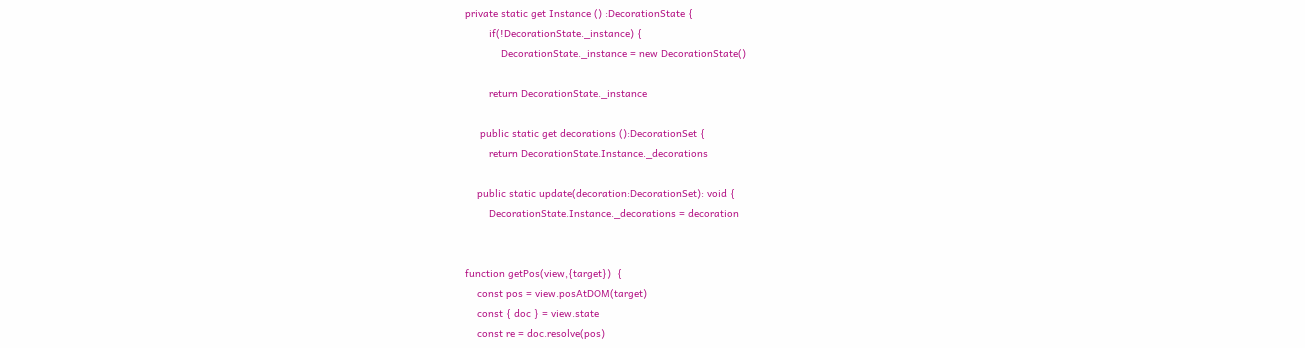private static get Instance () :DecorationState {
        if(!DecorationState._instance) {
            DecorationState._instance = new DecorationState()

        return DecorationState._instance

     public static get decorations ():DecorationSet {
        return DecorationState.Instance._decorations

    public static update(decoration:DecorationSet): void {
        DecorationState.Instance._decorations = decoration


function getPos(view,{target})  {
    const pos = view.posAtDOM(target)
    const { doc } = view.state
    const re = doc.resolve(pos)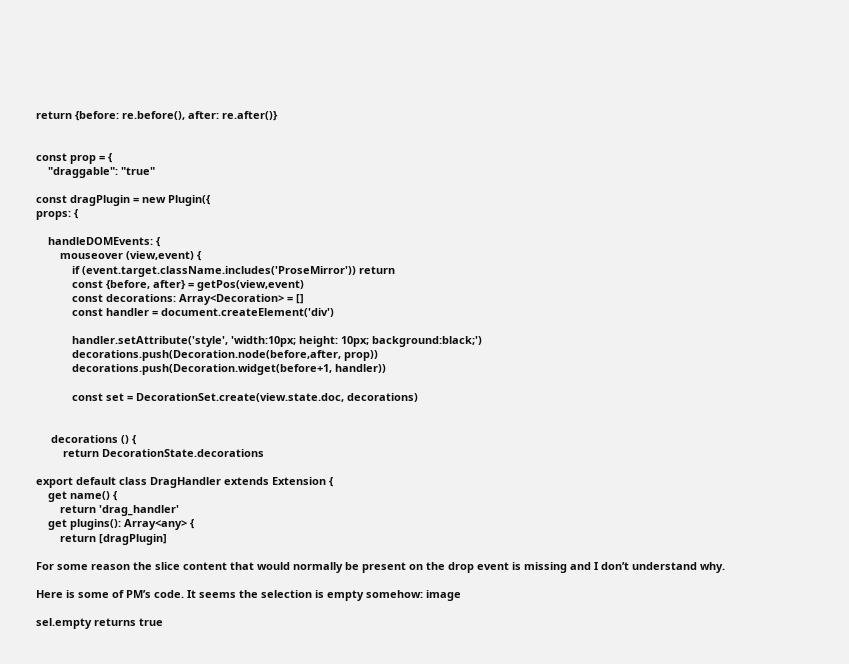return {before: re.before(), after: re.after()}


const prop = {
    "draggable": "true"

const dragPlugin = new Plugin({
props: {

    handleDOMEvents: {
        mouseover (view,event) {
            if (event.target.className.includes('ProseMirror')) return
            const {before, after} = getPos(view,event)
            const decorations: Array<Decoration> = []
            const handler = document.createElement('div')

            handler.setAttribute('style', 'width:10px; height: 10px; background:black;')
            decorations.push(Decoration.node(before,after, prop))
            decorations.push(Decoration.widget(before+1, handler))

            const set = DecorationSet.create(view.state.doc, decorations)


     decorations () {
         return DecorationState.decorations

export default class DragHandler extends Extension {
    get name() {
        return 'drag_handler'
    get plugins(): Array<any> {
        return [dragPlugin]

For some reason the slice content that would normally be present on the drop event is missing and I don’t understand why.

Here is some of PM’s code. It seems the selection is empty somehow: image

sel.empty returns true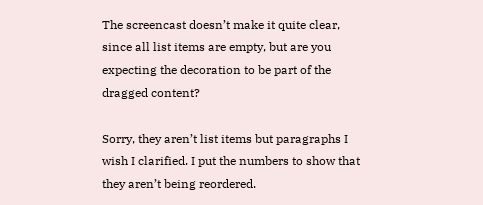The screencast doesn’t make it quite clear, since all list items are empty, but are you expecting the decoration to be part of the dragged content?

Sorry, they aren’t list items but paragraphs I wish I clarified. I put the numbers to show that they aren’t being reordered.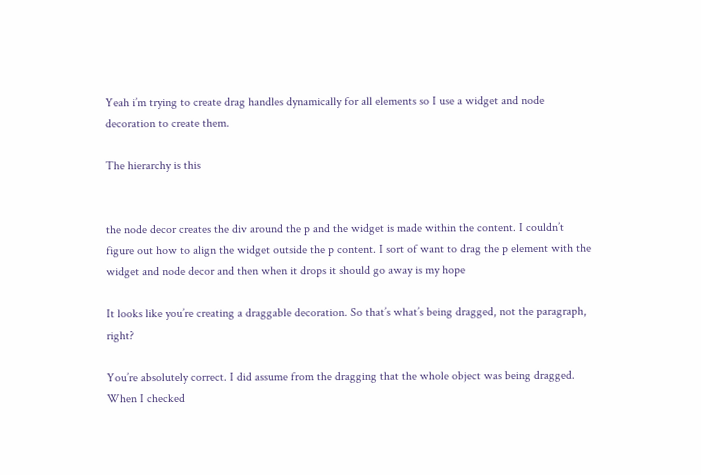Yeah i’m trying to create drag handles dynamically for all elements so I use a widget and node decoration to create them.

The hierarchy is this


the node decor creates the div around the p and the widget is made within the content. I couldn’t figure out how to align the widget outside the p content. I sort of want to drag the p element with the widget and node decor and then when it drops it should go away is my hope

It looks like you’re creating a draggable decoration. So that’s what’s being dragged, not the paragraph, right?

You’re absolutely correct. I did assume from the dragging that the whole object was being dragged. When I checked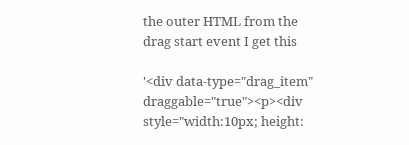the outer HTML from the drag start event I get this

'<div data-type="drag_item" draggable="true"><p><div style="width:10px; height: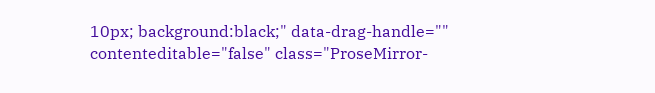10px; background:black;" data-drag-handle="" contenteditable="false" class="ProseMirror-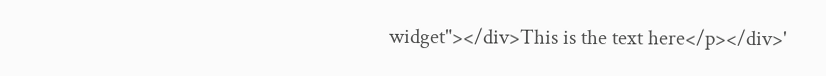widget"></div>This is the text here</p></div>'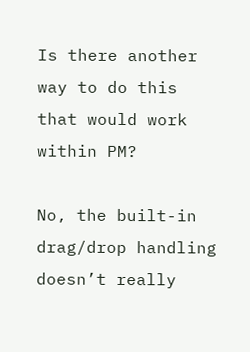Is there another way to do this that would work within PM?

No, the built-in drag/drop handling doesn’t really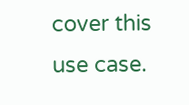cover this use case.